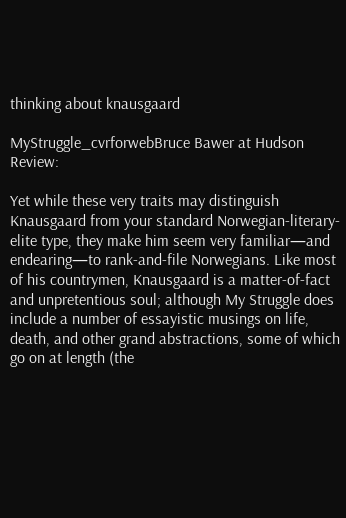thinking about knausgaard

MyStruggle_cvrforwebBruce Bawer at Hudson Review:

Yet while these very traits may distinguish Knausgaard from your standard Norwegian-literary-elite type, they make him seem very familiar—and endearing—to rank-and-file Norwegians. Like most of his countrymen, Knausgaard is a matter-of-fact and unpretentious soul; although My Struggle does include a number of essayistic musings on life, death, and other grand abstractions, some of which go on at length (the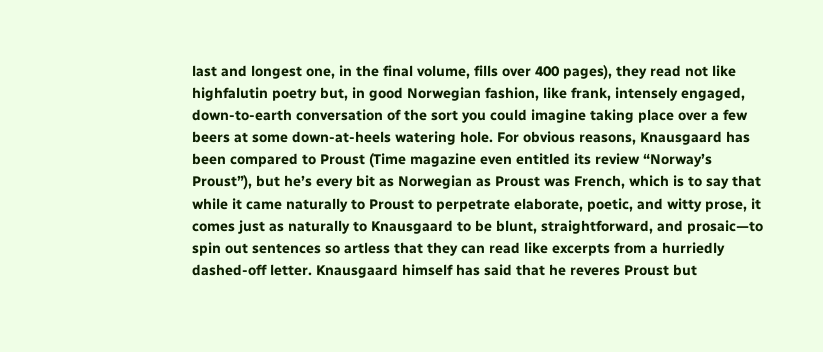last and longest one, in the final volume, fills over 400 pages), they read not like highfalutin poetry but, in good Norwegian fashion, like frank, intensely engaged, down-to-earth conversation of the sort you could imagine taking place over a few beers at some down-at-heels watering hole. For obvious reasons, Knausgaard has been compared to Proust (Time magazine even entitled its review “Norway’s Proust”), but he’s every bit as Norwegian as Proust was French, which is to say that while it came naturally to Proust to perpetrate elaborate, poetic, and witty prose, it comes just as naturally to Knausgaard to be blunt, straightforward, and prosaic—to spin out sentences so artless that they can read like excerpts from a hurriedly dashed-off letter. Knausgaard himself has said that he reveres Proust but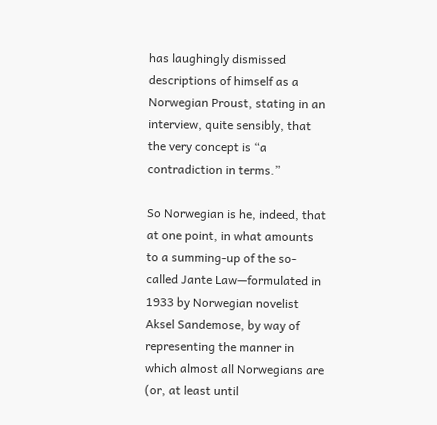has laughingly dismissed descriptions of himself as a Norwegian Proust, stating in an interview, quite sensibly, that the very concept is “a contradiction in terms.”

So Norwegian is he, indeed, that at one point, in what amounts to a summing-up of the so-called Jante Law—formulated in 1933 by Norwegian novelist Aksel Sandemose, by way of representing the manner in which almost all Norwegians are (or, at least until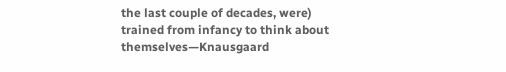the last couple of decades, were) trained from infancy to think about themselves—Knausgaard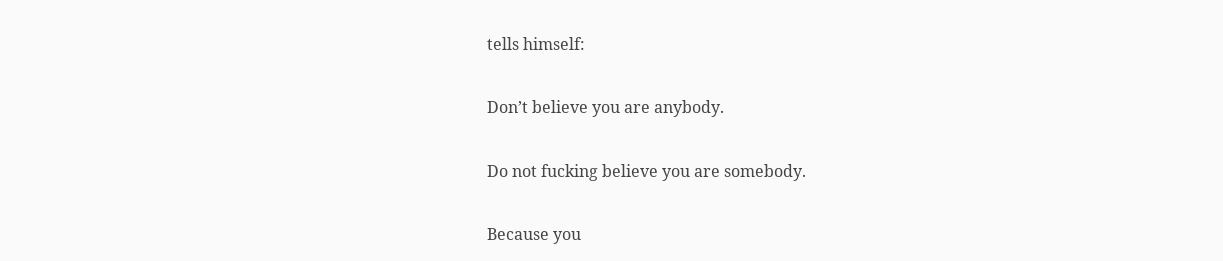tells himself:

Don’t believe you are anybody.

Do not fucking believe you are somebody.

Because you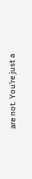are not. You’re just a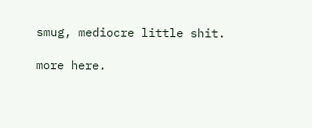smug, mediocre little shit.

more here.